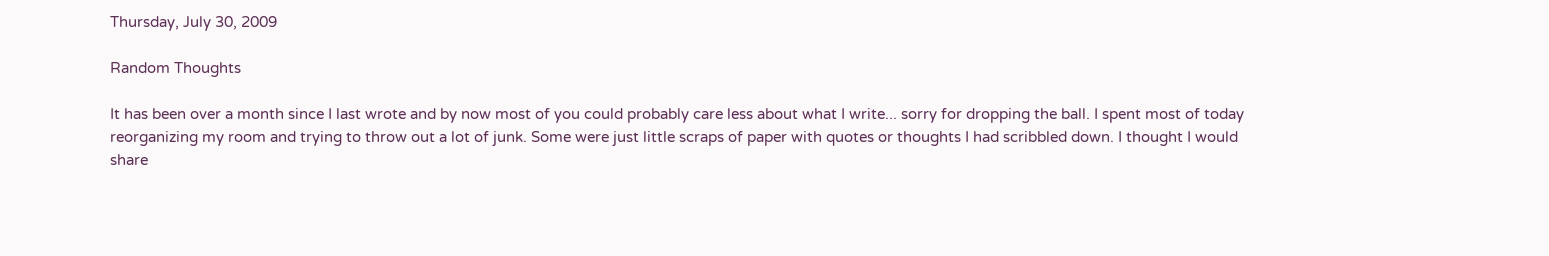Thursday, July 30, 2009

Random Thoughts

It has been over a month since I last wrote and by now most of you could probably care less about what I write... sorry for dropping the ball. I spent most of today reorganizing my room and trying to throw out a lot of junk. Some were just little scraps of paper with quotes or thoughts I had scribbled down. I thought I would share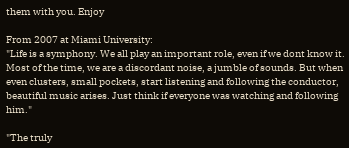them with you. Enjoy

From 2007 at Miami University:
"Life is a symphony. We all play an important role, even if we dont know it. Most of the time, we are a discordant noise, a jumble of sounds. But when even clusters, small pockets, start listening and following the conductor, beautiful music arises. Just think if everyone was watching and following him."

"The truly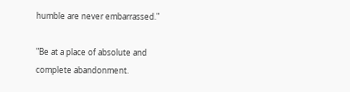humble are never embarrassed."

"Be at a place of absolute and complete abandonment.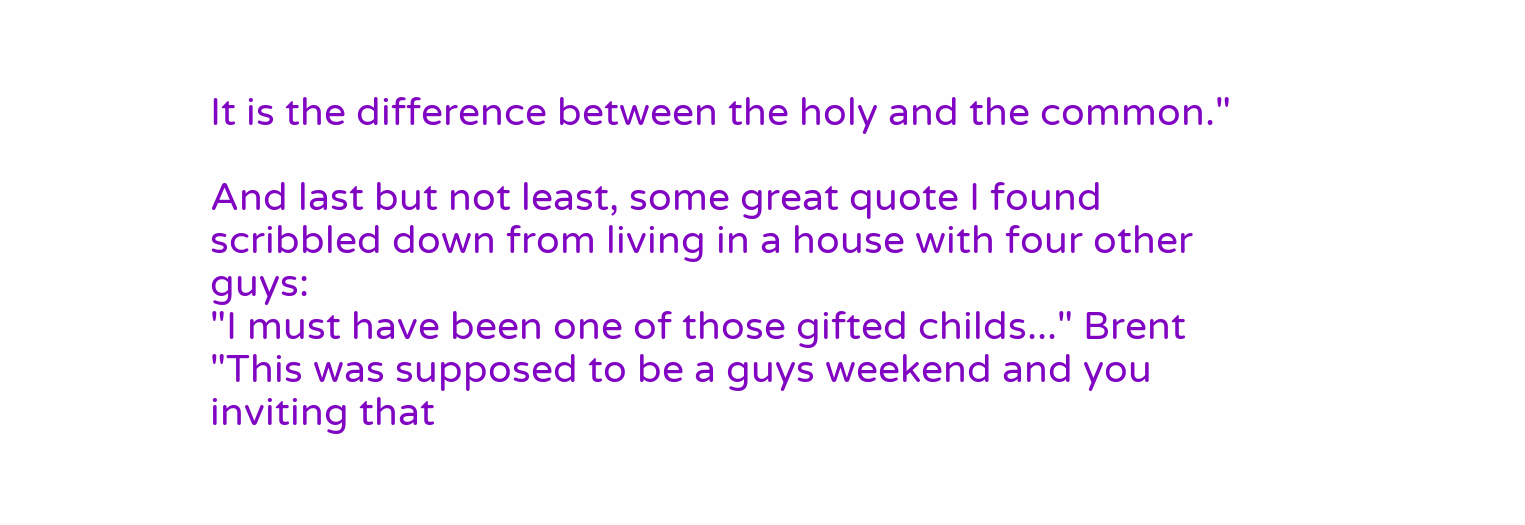It is the difference between the holy and the common."

And last but not least, some great quote I found scribbled down from living in a house with four other guys:
"I must have been one of those gifted childs..." Brent
"This was supposed to be a guys weekend and you inviting that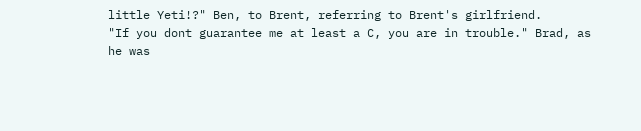little Yeti!?" Ben, to Brent, referring to Brent's girlfriend.
"If you dont guarantee me at least a C, you are in trouble." Brad, as he was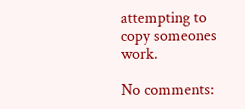attempting to copy someones work.

No comments: